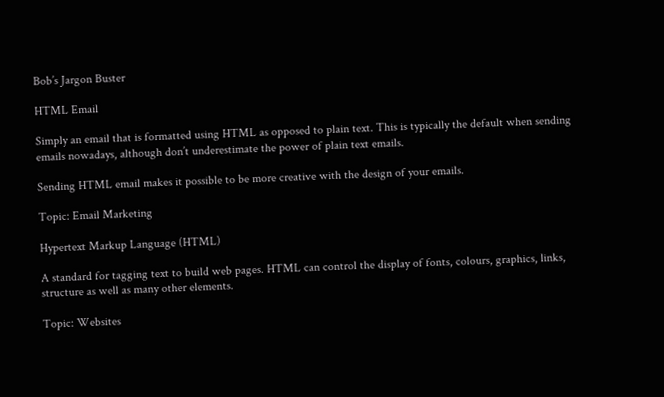Bob’s Jargon Buster

HTML Email

Simply an email that is formatted using HTML as opposed to plain text. This is typically the default when sending emails nowadays, although don’t underestimate the power of plain text emails.

Sending HTML email makes it possible to be more creative with the design of your emails.

Topic: Email Marketing

Hypertext Markup Language (HTML)

A standard for tagging text to build web pages. HTML can control the display of fonts, colours, graphics, links, structure as well as many other elements.

Topic: Websites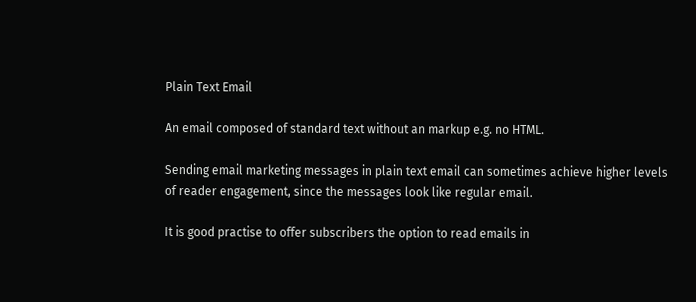Plain Text Email

An email composed of standard text without an markup e.g. no HTML.

Sending email marketing messages in plain text email can sometimes achieve higher levels of reader engagement, since the messages look like regular email.

It is good practise to offer subscribers the option to read emails in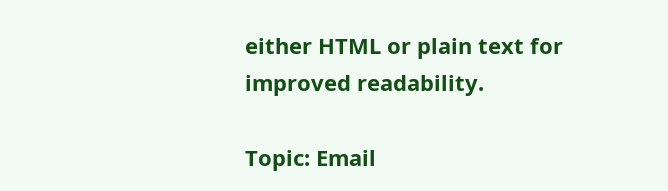either HTML or plain text for improved readability.

Topic: Email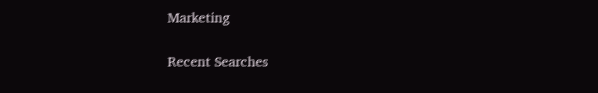Marketing

Recent Searches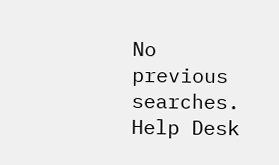No previous searches.
Help Desk